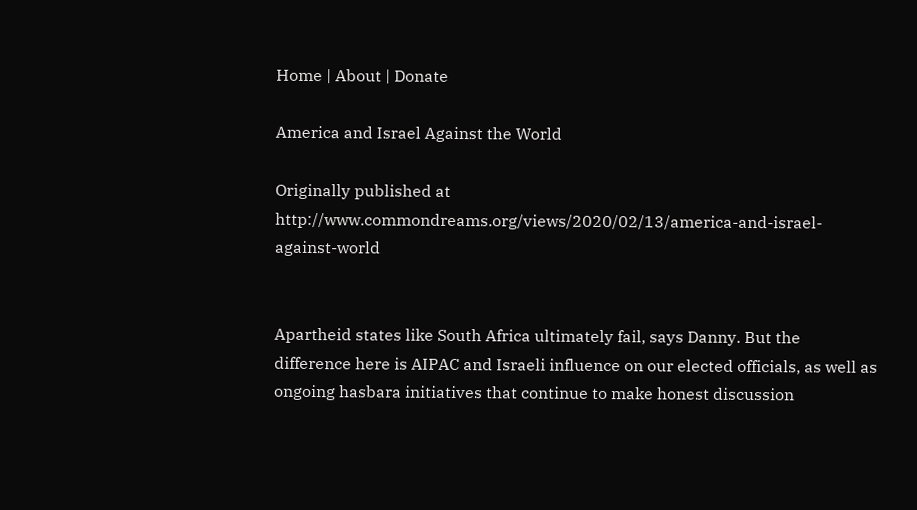Home | About | Donate

America and Israel Against the World

Originally published at http://www.commondreams.org/views/2020/02/13/america-and-israel-against-world


Apartheid states like South Africa ultimately fail, says Danny. But the difference here is AIPAC and Israeli influence on our elected officials, as well as ongoing hasbara initiatives that continue to make honest discussion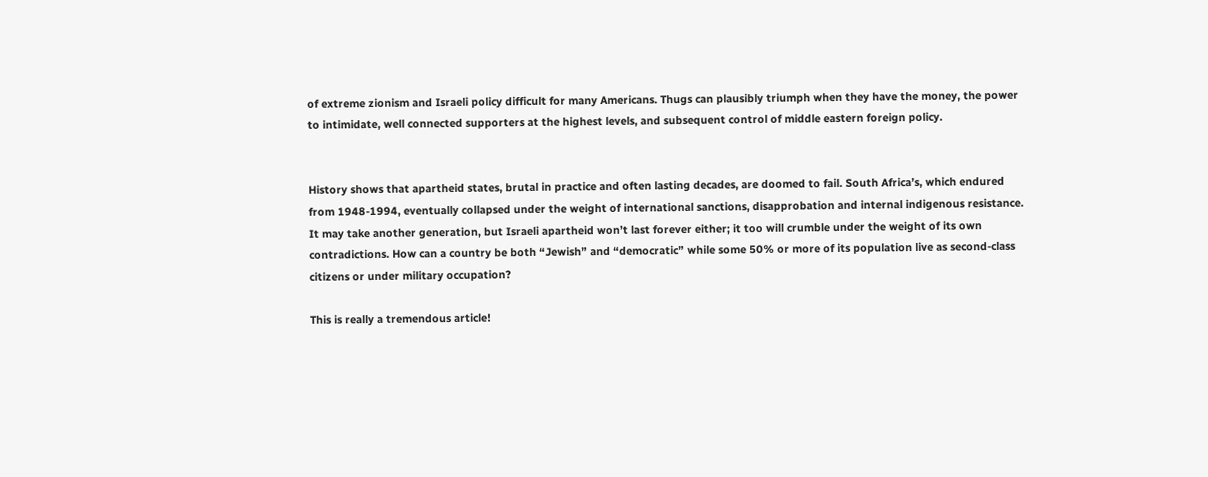of extreme zionism and Israeli policy difficult for many Americans. Thugs can plausibly triumph when they have the money, the power to intimidate, well connected supporters at the highest levels, and subsequent control of middle eastern foreign policy.


History shows that apartheid states, brutal in practice and often lasting decades, are doomed to fail. South Africa’s, which endured from 1948-1994, eventually collapsed under the weight of international sanctions, disapprobation and internal indigenous resistance. It may take another generation, but Israeli apartheid won’t last forever either; it too will crumble under the weight of its own contradictions. How can a country be both “Jewish” and “democratic” while some 50% or more of its population live as second-class citizens or under military occupation?

This is really a tremendous article!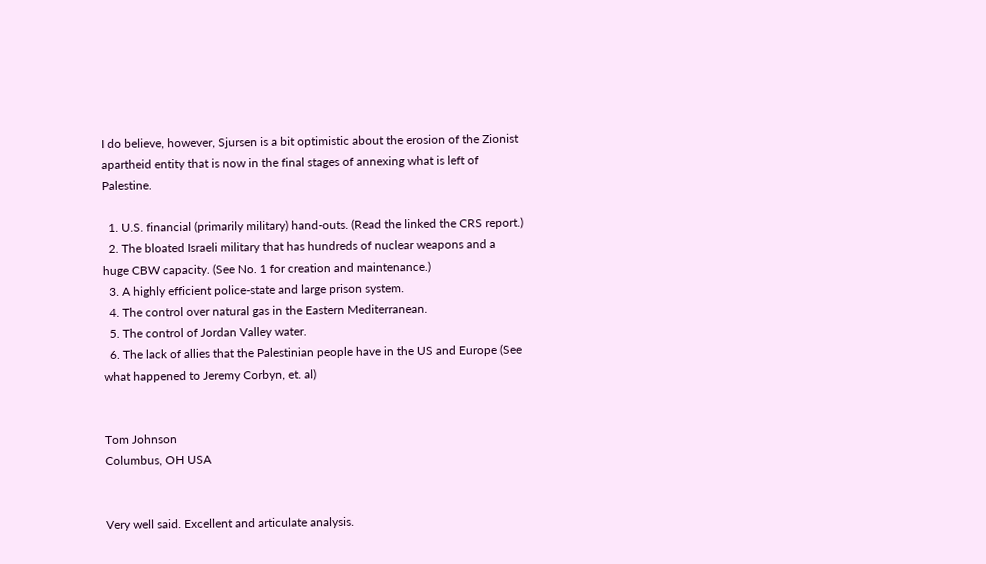I do believe, however, Sjursen is a bit optimistic about the erosion of the Zionist apartheid entity that is now in the final stages of annexing what is left of Palestine.

  1. U.S. financial (primarily military) hand-outs. (Read the linked the CRS report.)
  2. The bloated Israeli military that has hundreds of nuclear weapons and a huge CBW capacity. (See No. 1 for creation and maintenance.)
  3. A highly efficient police-state and large prison system.
  4. The control over natural gas in the Eastern Mediterranean.
  5. The control of Jordan Valley water.
  6. The lack of allies that the Palestinian people have in the US and Europe (See what happened to Jeremy Corbyn, et. al)


Tom Johnson
Columbus, OH USA


Very well said. Excellent and articulate analysis.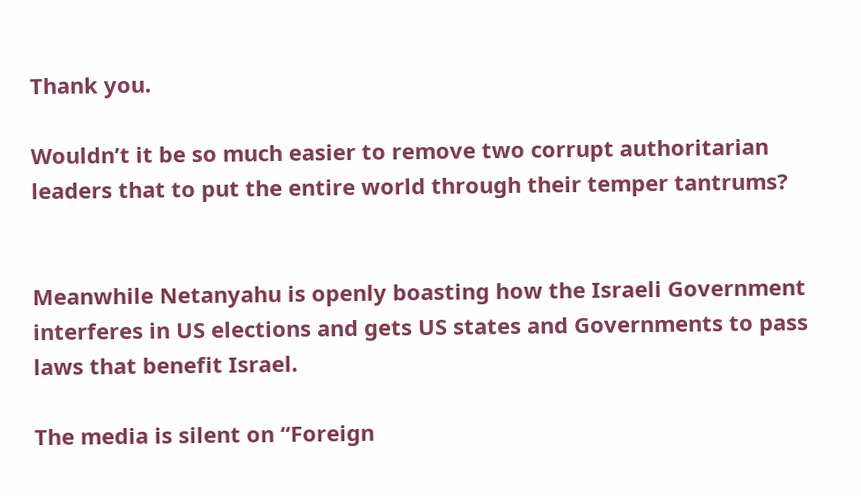Thank you.

Wouldn’t it be so much easier to remove two corrupt authoritarian leaders that to put the entire world through their temper tantrums?


Meanwhile Netanyahu is openly boasting how the Israeli Government interferes in US elections and gets US states and Governments to pass laws that benefit Israel.

The media is silent on “Foreign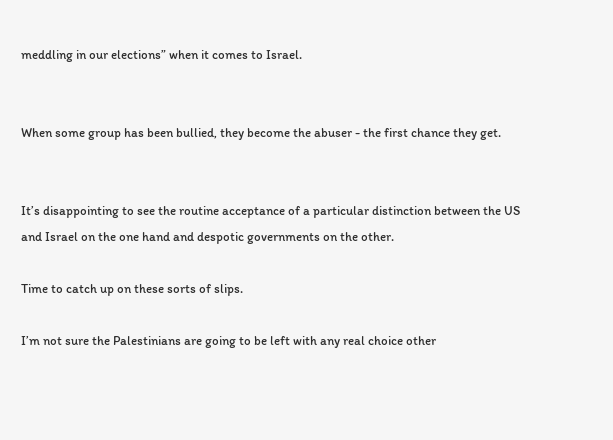meddling in our elections” when it comes to Israel.


When some group has been bullied, they become the abuser - the first chance they get.


It’s disappointing to see the routine acceptance of a particular distinction between the US and Israel on the one hand and despotic governments on the other.

Time to catch up on these sorts of slips.

I’m not sure the Palestinians are going to be left with any real choice other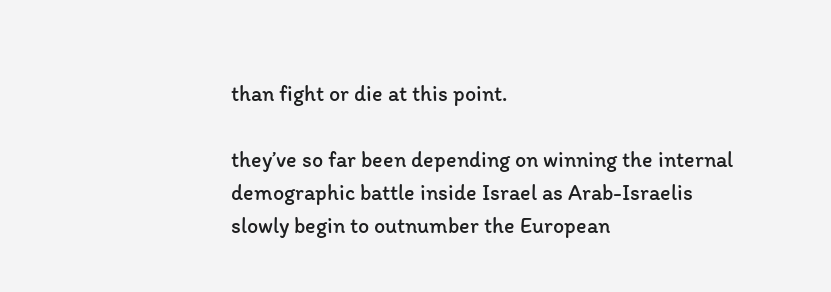than fight or die at this point.

they’ve so far been depending on winning the internal demographic battle inside Israel as Arab-Israelis slowly begin to outnumber the European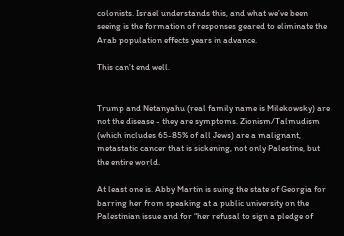colonists. Israel understands this, and what we’ve been seeing is the formation of responses geared to eliminate the Arab population effects years in advance.

This can’t end well.


Trump and Netanyahu (real family name is Milekowsky) are not the disease - they are symptoms. Zionism/Talmudism (which includes 65-85% of all Jews) are a malignant, metastatic cancer that is sickening, not only Palestine, but the entire world.

At least one is. Abby Martin is suing the state of Georgia for barring her from speaking at a public university on the Palestinian issue and for “her refusal to sign a pledge of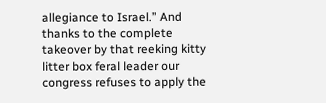allegiance to Israel.” And thanks to the complete takeover by that reeking kitty litter box feral leader our congress refuses to apply the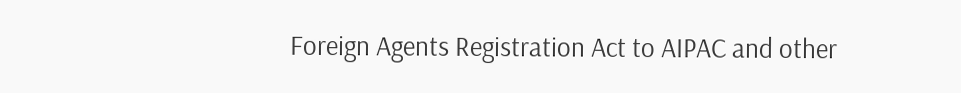Foreign Agents Registration Act to AIPAC and other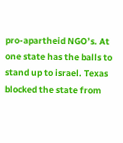pro-apartheid NGO’s. At one state has the balls to stand up to israel. Texas blocked the state from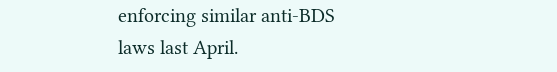enforcing similar anti-BDS laws last April.